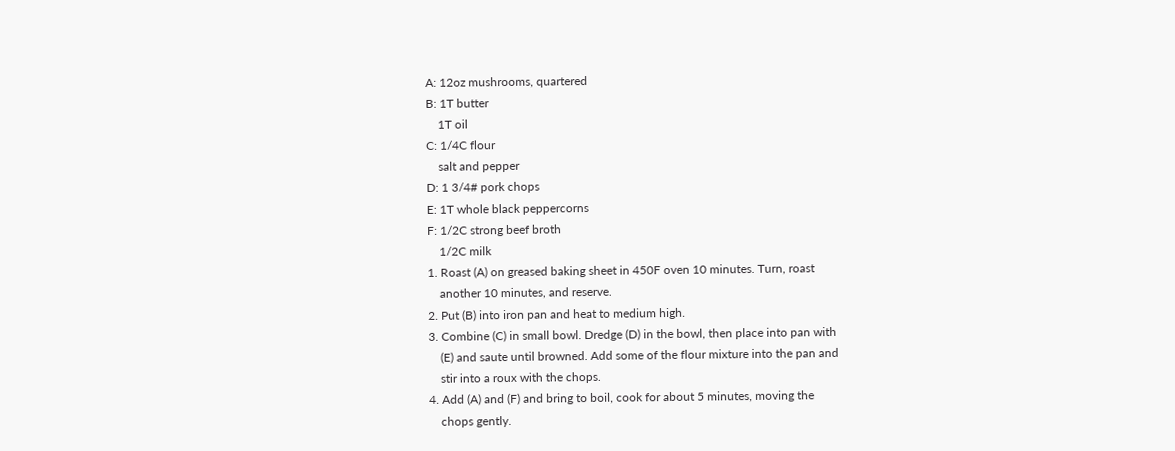A: 12oz mushrooms, quartered
B: 1T butter
    1T oil
C: 1/4C flour
    salt and pepper
D: 1 3/4# pork chops
E: 1T whole black peppercorns
F: 1/2C strong beef broth
    1/2C milk
1. Roast (A) on greased baking sheet in 450F oven 10 minutes. Turn, roast
    another 10 minutes, and reserve.
2. Put (B) into iron pan and heat to medium high.
3. Combine (C) in small bowl. Dredge (D) in the bowl, then place into pan with
    (E) and saute until browned. Add some of the flour mixture into the pan and
    stir into a roux with the chops.
4. Add (A) and (F) and bring to boil, cook for about 5 minutes, moving the
    chops gently.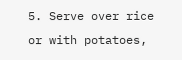5. Serve over rice or with potatoes,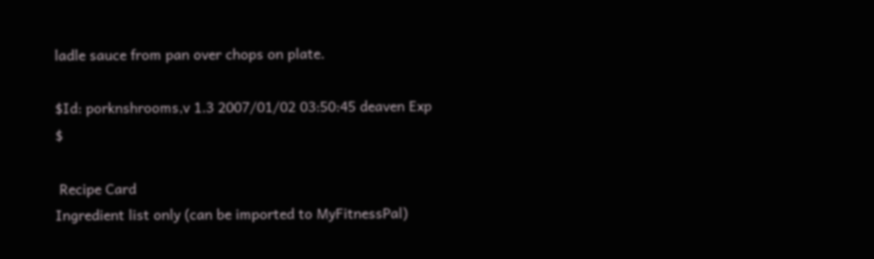ladle sauce from pan over chops on plate.

$Id: porknshrooms,v 1.3 2007/01/02 03:50:45 deaven Exp $

 Recipe Card
Ingredient list only (can be imported to MyFitnessPal)